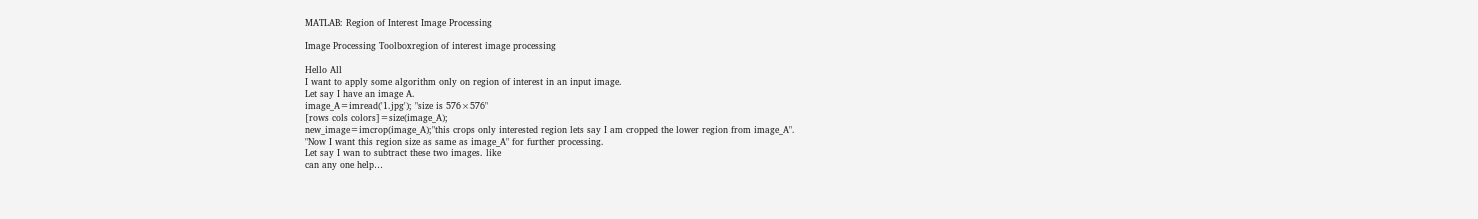MATLAB: Region of Interest Image Processing

Image Processing Toolboxregion of interest image processing

Hello All
I want to apply some algorithm only on region of interest in an input image.
Let say I have an image A.
image_A=imread('1.jpg'); "size is 576×576"
[rows cols colors]=size(image_A);
new_image=imcrop(image_A);"this crops only interested region lets say I am cropped the lower region from image_A".
"Now I want this region size as same as image_A" for further processing.
Let say I wan to subtract these two images. like
can any one help…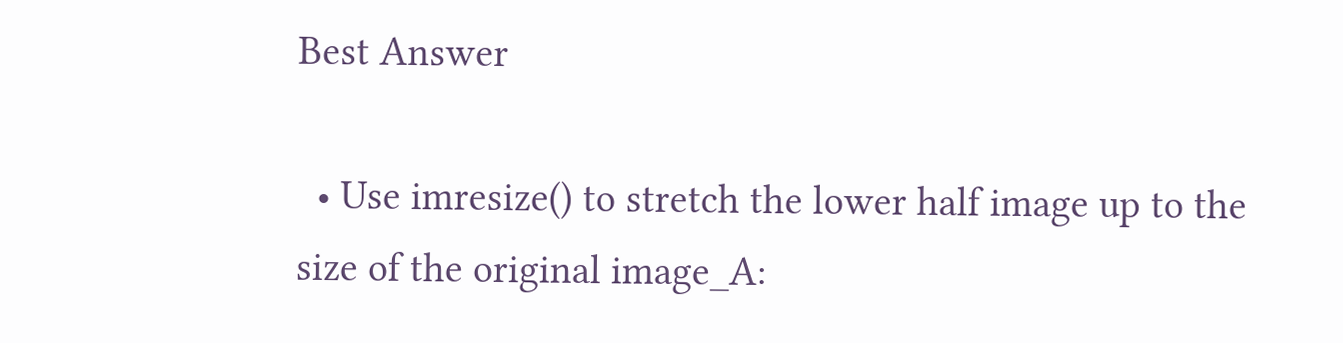Best Answer

  • Use imresize() to stretch the lower half image up to the size of the original image_A: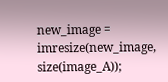new_image = imresize(new_image, size(image_A));